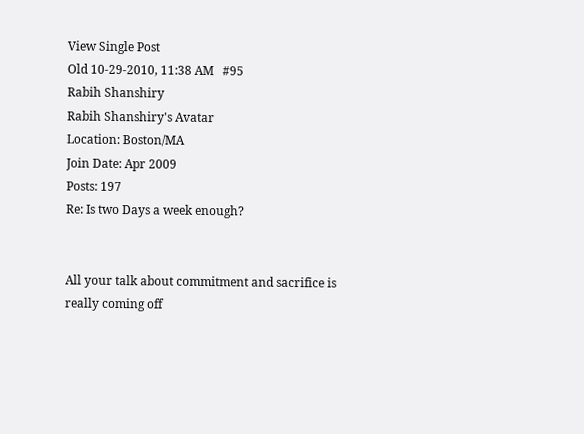View Single Post
Old 10-29-2010, 11:38 AM   #95
Rabih Shanshiry
Rabih Shanshiry's Avatar
Location: Boston/MA
Join Date: Apr 2009
Posts: 197
Re: Is two Days a week enough?


All your talk about commitment and sacrifice is really coming off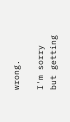wrong.

I'm sorry but getting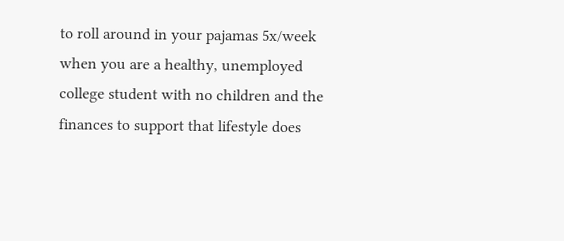to roll around in your pajamas 5x/week when you are a healthy, unemployed college student with no children and the finances to support that lifestyle does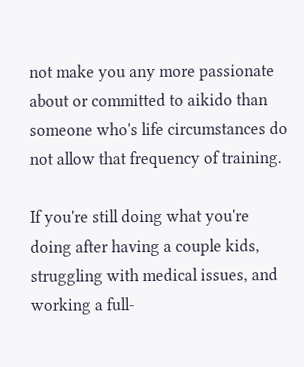not make you any more passionate about or committed to aikido than someone who's life circumstances do not allow that frequency of training.

If you're still doing what you're doing after having a couple kids, struggling with medical issues, and working a full-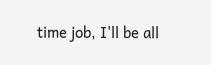time job, I'll be all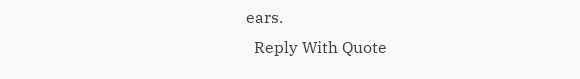ears.
  Reply With Quote